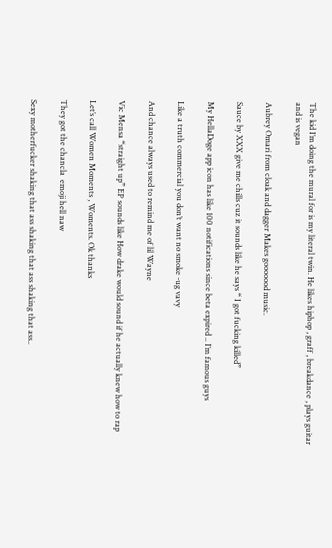The kid I’m doing the mural for is my literal twin. He likes hiphop , graff , breakdance , plays guitar and is vegan

Aubrey Omari from cloak and dagger Makes gooooood music.

Sauce by XXX give me chills cuz it sounds like he says “ I got fucking killed”

My HellaDoge app icon has like 100 notifications since beta expired .. I’m famous guys

Like a truth commercial you don’t want no smoke -ug vavy

And chance always used to remind me of lil Wayne

Vic Mensa “straight up” EP sounds like How drake would sound if he actually knew how to rap

Let’s call Women Moments , Woments. Ok thanks

They got the chancla  emoji hell naw

Sexy motherfucker shaking that ass shaking that ass shaking that ass..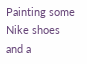Painting some Nike shoes and a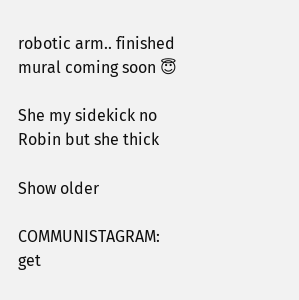robotic arm.. finished mural coming soon 😇

She my sidekick no Robin but she thick

Show older

COMMUNISTAGRAM: get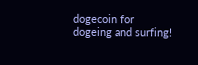dogecoin for dogeing and surfing!